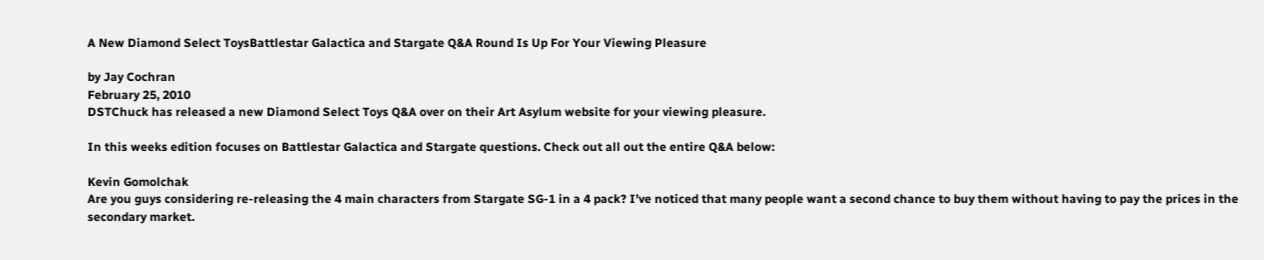A New Diamond Select ToysBattlestar Galactica and Stargate Q&A Round Is Up For Your Viewing Pleasure

by Jay Cochran
February 25, 2010
DSTChuck has released a new Diamond Select Toys Q&A over on their Art Asylum website for your viewing pleasure.

In this weeks edition focuses on Battlestar Galactica and Stargate questions. Check out all out the entire Q&A below:

Kevin Gomolchak
Are you guys considering re-releasing the 4 main characters from Stargate SG-1 in a 4 pack? I’ve noticed that many people want a second chance to buy them without having to pay the prices in the secondary market.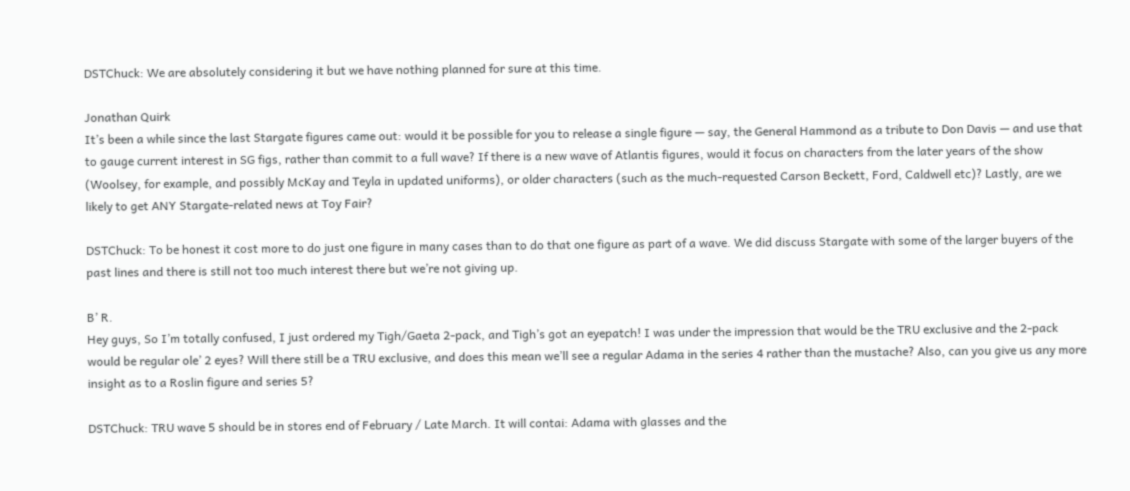DSTChuck: We are absolutely considering it but we have nothing planned for sure at this time.

Jonathan Quirk
It’s been a while since the last Stargate figures came out: would it be possible for you to release a single figure — say, the General Hammond as a tribute to Don Davis — and use that to gauge current interest in SG figs, rather than commit to a full wave? If there is a new wave of Atlantis figures, would it focus on characters from the later years of the show (Woolsey, for example, and possibly McKay and Teyla in updated uniforms), or older characters (such as the much-requested Carson Beckett, Ford, Caldwell etc)? Lastly, are we likely to get ANY Stargate-related news at Toy Fair?

DSTChuck: To be honest it cost more to do just one figure in many cases than to do that one figure as part of a wave. We did discuss Stargate with some of the larger buyers of the past lines and there is still not too much interest there but we’re not giving up.

B’ R.
Hey guys, So I’m totally confused, I just ordered my Tigh/Gaeta 2-pack, and Tigh’s got an eyepatch! I was under the impression that would be the TRU exclusive and the 2-pack would be regular ole’ 2 eyes? Will there still be a TRU exclusive, and does this mean we’ll see a regular Adama in the series 4 rather than the mustache? Also, can you give us any more insight as to a Roslin figure and series 5?

DSTChuck: TRU wave 5 should be in stores end of February / Late March. It will contai: Adama with glasses and the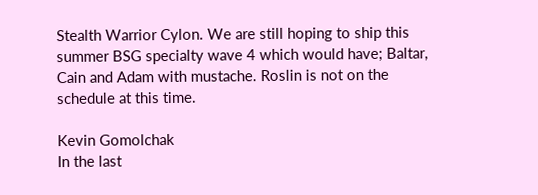Stealth Warrior Cylon. We are still hoping to ship this summer BSG specialty wave 4 which would have; Baltar, Cain and Adam with mustache. Roslin is not on the schedule at this time.

Kevin Gomolchak
In the last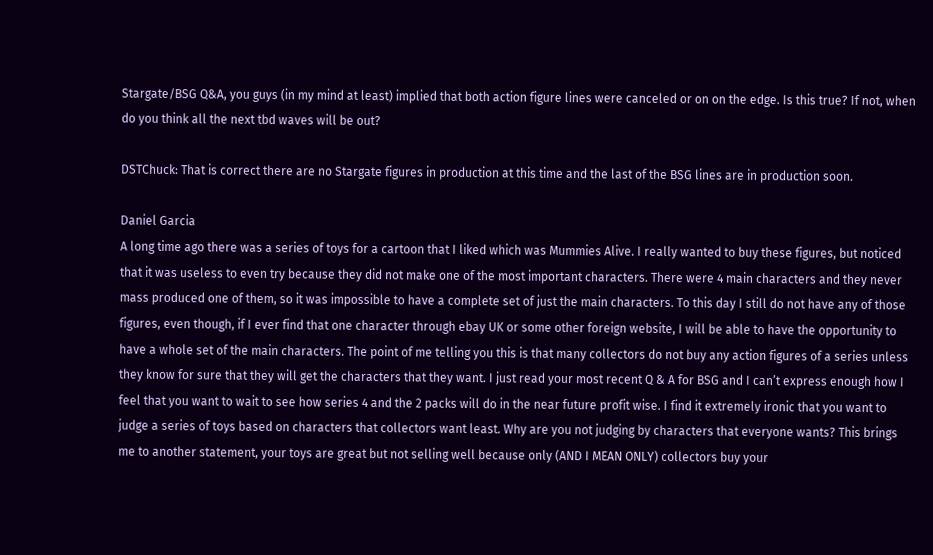Stargate/BSG Q&A, you guys (in my mind at least) implied that both action figure lines were canceled or on on the edge. Is this true? If not, when do you think all the next tbd waves will be out?

DSTChuck: That is correct there are no Stargate figures in production at this time and the last of the BSG lines are in production soon.

Daniel Garcia
A long time ago there was a series of toys for a cartoon that I liked which was Mummies Alive. I really wanted to buy these figures, but noticed that it was useless to even try because they did not make one of the most important characters. There were 4 main characters and they never mass produced one of them, so it was impossible to have a complete set of just the main characters. To this day I still do not have any of those figures, even though, if I ever find that one character through ebay UK or some other foreign website, I will be able to have the opportunity to have a whole set of the main characters. The point of me telling you this is that many collectors do not buy any action figures of a series unless they know for sure that they will get the characters that they want. I just read your most recent Q & A for BSG and I can’t express enough how I feel that you want to wait to see how series 4 and the 2 packs will do in the near future profit wise. I find it extremely ironic that you want to judge a series of toys based on characters that collectors want least. Why are you not judging by characters that everyone wants? This brings me to another statement, your toys are great but not selling well because only (AND I MEAN ONLY) collectors buy your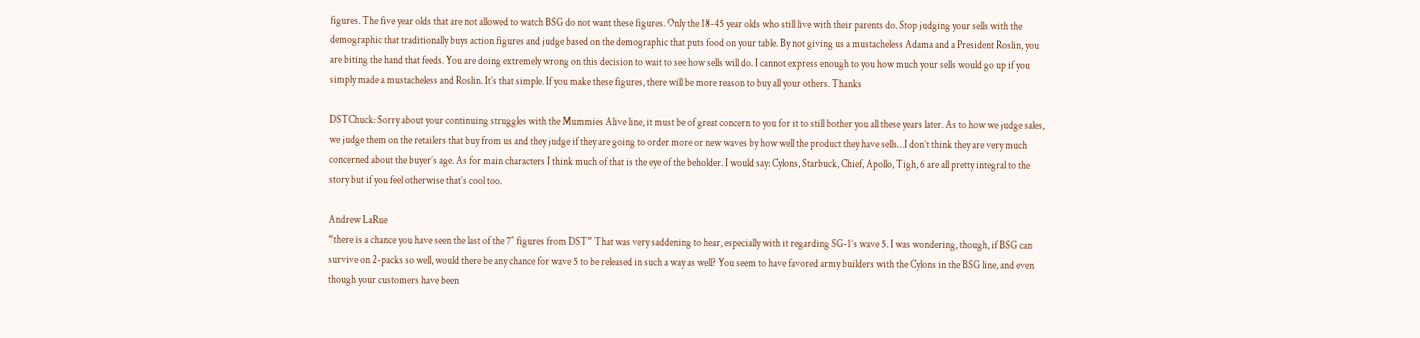figures. The five year olds that are not allowed to watch BSG do not want these figures. Only the 18-45 year olds who still live with their parents do. Stop judging your sells with the demographic that traditionally buys action figures and judge based on the demographic that puts food on your table. By not giving us a mustacheless Adama and a President Roslin, you are biting the hand that feeds. You are doing extremely wrong on this decision to wait to see how sells will do. I cannot express enough to you how much your sells would go up if you simply made a mustacheless and Roslin. It’s that simple. If you make these figures, there will be more reason to buy all your others. Thanks

DSTChuck: Sorry about your continuing struggles with the Mummies Alive line, it must be of great concern to you for it to still bother you all these years later. As to how we judge sales, we judge them on the retailers that buy from us and they judge if they are going to order more or new waves by how well the product they have sells…I don’t think they are very much concerned about the buyer’s age. As for main characters I think much of that is the eye of the beholder. I would say: Cylons, Starbuck, Chief, Apollo, Tigh, 6 are all pretty integral to the story but if you feel otherwise that’s cool too.

Andrew LaRue
“there is a chance you have seen the last of the 7″ figures from DST” That was very saddening to hear, especially with it regarding SG-1’s wave 5. I was wondering, though, if BSG can survive on 2-packs so well, would there be any chance for wave 5 to be released in such a way as well? You seem to have favored army builders with the Cylons in the BSG line, and even though your customers have been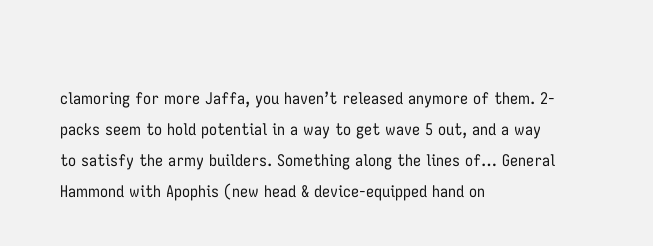clamoring for more Jaffa, you haven’t released anymore of them. 2-packs seem to hold potential in a way to get wave 5 out, and a way to satisfy the army builders. Something along the lines of… General Hammond with Apophis (new head & device-equipped hand on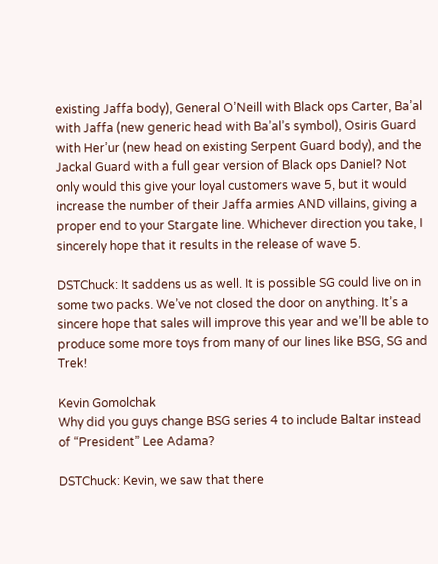existing Jaffa body), General O’Neill with Black ops Carter, Ba’al with Jaffa (new generic head with Ba’al’s symbol), Osiris Guard with Her’ur (new head on existing Serpent Guard body), and the Jackal Guard with a full gear version of Black ops Daniel? Not only would this give your loyal customers wave 5, but it would increase the number of their Jaffa armies AND villains, giving a proper end to your Stargate line. Whichever direction you take, I sincerely hope that it results in the release of wave 5.

DSTChuck: It saddens us as well. It is possible SG could live on in some two packs. We’ve not closed the door on anything. It’s a sincere hope that sales will improve this year and we’ll be able to produce some more toys from many of our lines like BSG, SG and Trek!

Kevin Gomolchak
Why did you guys change BSG series 4 to include Baltar instead of “President” Lee Adama?

DSTChuck: Kevin, we saw that there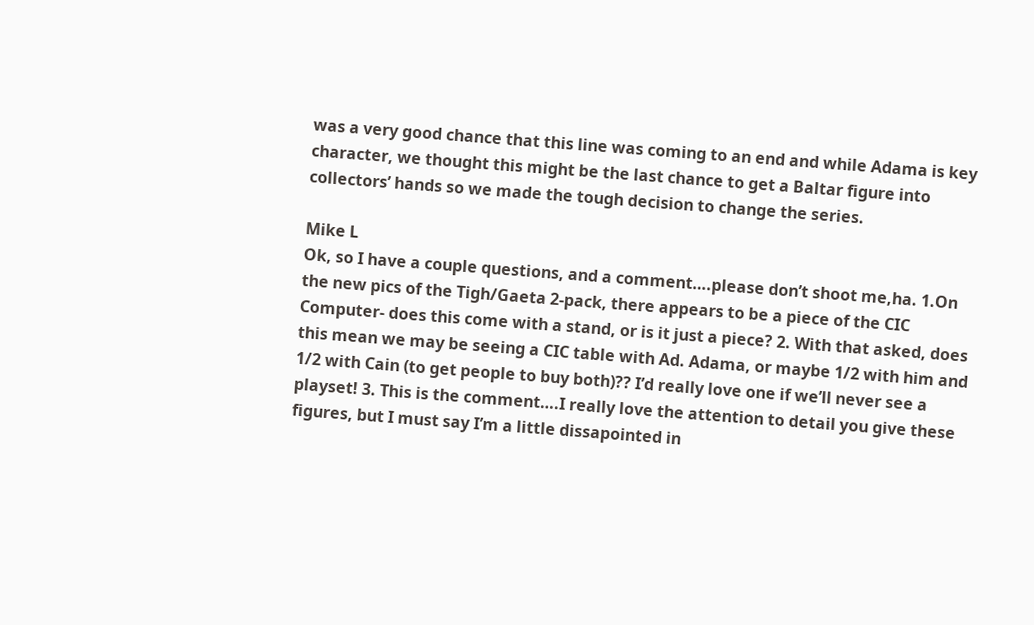was a very good chance that this line was coming to an end and while Adama is key character, we thought this might be the last chance to get a Baltar figure into collectors’ hands so we made the tough decision to change the series.

Mike L
Ok, so I have a couple questions, and a comment….please don’t shoot me,ha. 1.On the new pics of the Tigh/Gaeta 2-pack, there appears to be a piece of the CIC Computer- does this come with a stand, or is it just a piece? 2. With that asked, does this mean we may be seeing a CIC table with Ad. Adama, or maybe 1/2 with him and 1/2 with Cain (to get people to buy both)?? I’d really love one if we’ll never see a playset! 3. This is the comment….I really love the attention to detail you give these figures, but I must say I’m a little dissapointed in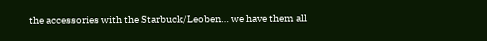the accessories with the Starbuck/Leoben… we have them all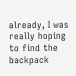already, I was really hoping to find the backpack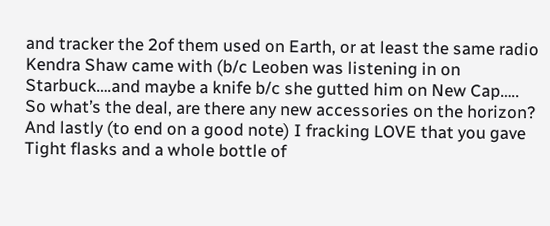and tracker the 2of them used on Earth, or at least the same radio Kendra Shaw came with (b/c Leoben was listening in on Starbuck….and maybe a knife b/c she gutted him on New Cap….. So what’s the deal, are there any new accessories on the horizon? And lastly (to end on a good note) I fracking LOVE that you gave Tight flasks and a whole bottle of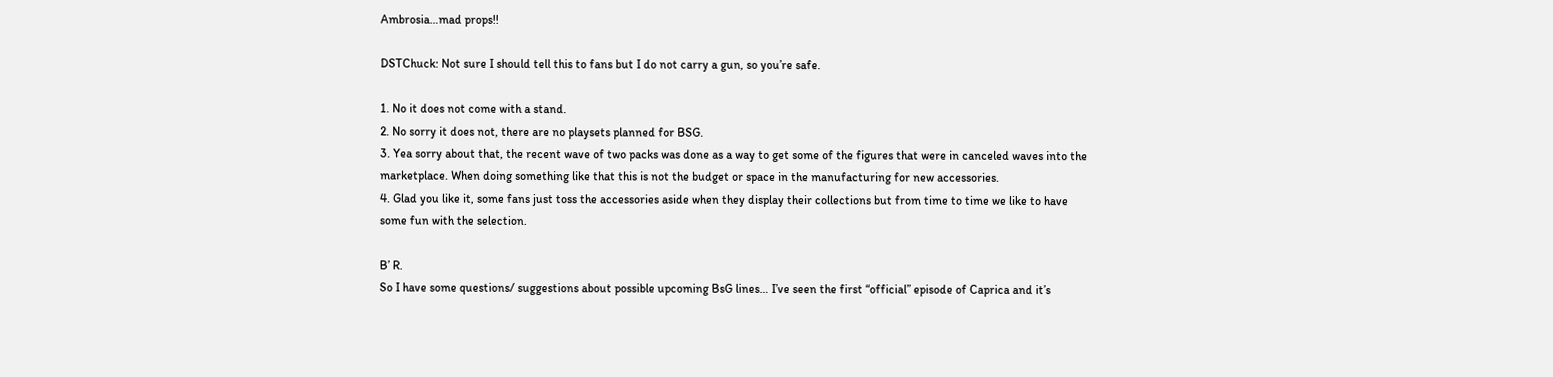Ambrosia…mad props!!

DSTChuck: Not sure I should tell this to fans but I do not carry a gun, so you’re safe.

1. No it does not come with a stand.
2. No sorry it does not, there are no playsets planned for BSG.
3. Yea sorry about that, the recent wave of two packs was done as a way to get some of the figures that were in canceled waves into the marketplace. When doing something like that this is not the budget or space in the manufacturing for new accessories.
4. Glad you like it, some fans just toss the accessories aside when they display their collections but from time to time we like to have some fun with the selection.

B’ R.
So I have some questions/ suggestions about possible upcoming BsG lines… I’ve seen the first “official” episode of Caprica and it’s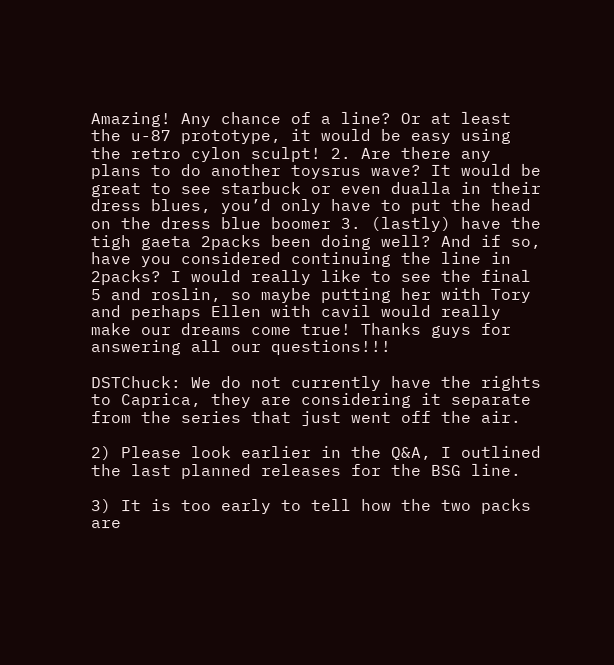Amazing! Any chance of a line? Or at least the u-87 prototype, it would be easy using the retro cylon sculpt! 2. Are there any plans to do another toysrus wave? It would be great to see starbuck or even dualla in their dress blues, you’d only have to put the head on the dress blue boomer 3. (lastly) have the tigh gaeta 2packs been doing well? And if so, have you considered continuing the line in 2packs? I would really like to see the final 5 and roslin, so maybe putting her with Tory and perhaps Ellen with cavil would really make our dreams come true! Thanks guys for answering all our questions!!!

DSTChuck: We do not currently have the rights to Caprica, they are considering it separate from the series that just went off the air.

2) Please look earlier in the Q&A, I outlined the last planned releases for the BSG line.

3) It is too early to tell how the two packs are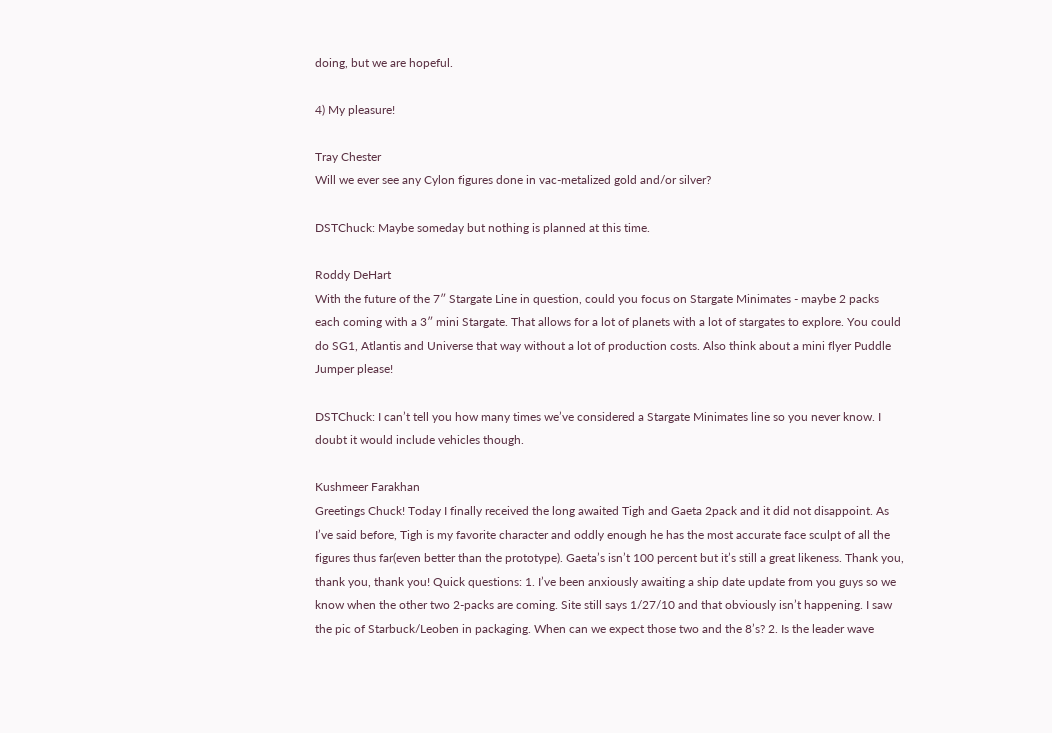doing, but we are hopeful.

4) My pleasure!

Tray Chester
Will we ever see any Cylon figures done in vac-metalized gold and/or silver?

DSTChuck: Maybe someday but nothing is planned at this time.

Roddy DeHart
With the future of the 7″ Stargate Line in question, could you focus on Stargate Minimates - maybe 2 packs each coming with a 3″ mini Stargate. That allows for a lot of planets with a lot of stargates to explore. You could do SG1, Atlantis and Universe that way without a lot of production costs. Also think about a mini flyer Puddle Jumper please!

DSTChuck: I can’t tell you how many times we’ve considered a Stargate Minimates line so you never know. I doubt it would include vehicles though.

Kushmeer Farakhan
Greetings Chuck! Today I finally received the long awaited Tigh and Gaeta 2pack and it did not disappoint. As I’ve said before, Tigh is my favorite character and oddly enough he has the most accurate face sculpt of all the figures thus far(even better than the prototype). Gaeta’s isn’t 100 percent but it’s still a great likeness. Thank you, thank you, thank you! Quick questions: 1. I’ve been anxiously awaiting a ship date update from you guys so we know when the other two 2-packs are coming. Site still says 1/27/10 and that obviously isn’t happening. I saw the pic of Starbuck/Leoben in packaging. When can we expect those two and the 8’s? 2. Is the leader wave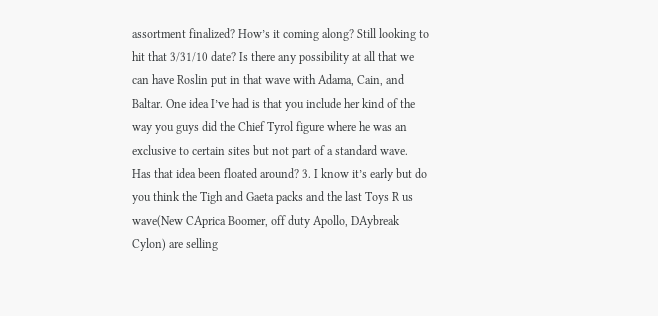assortment finalized? How’s it coming along? Still looking to hit that 3/31/10 date? Is there any possibility at all that we can have Roslin put in that wave with Adama, Cain, and Baltar. One idea I’ve had is that you include her kind of the way you guys did the Chief Tyrol figure where he was an exclusive to certain sites but not part of a standard wave. Has that idea been floated around? 3. I know it’s early but do you think the Tigh and Gaeta packs and the last Toys R us wave(New CAprica Boomer, off duty Apollo, DAybreak Cylon) are selling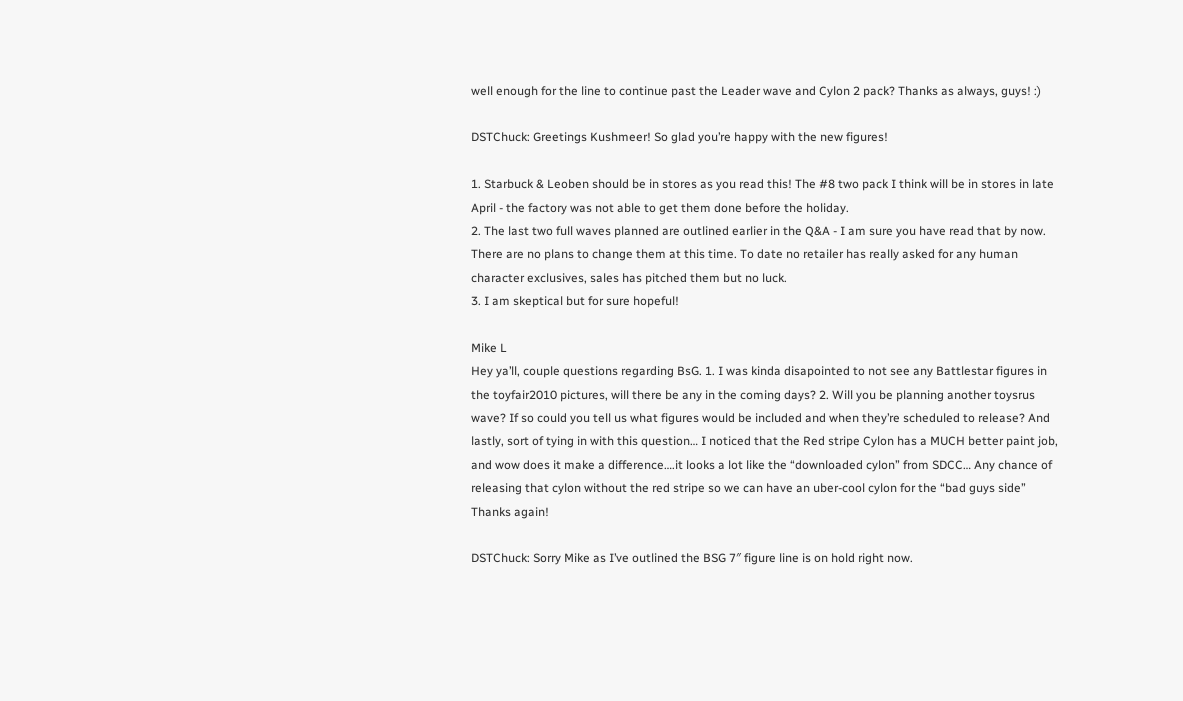well enough for the line to continue past the Leader wave and Cylon 2 pack? Thanks as always, guys! :)

DSTChuck: Greetings Kushmeer! So glad you’re happy with the new figures!

1. Starbuck & Leoben should be in stores as you read this! The #8 two pack I think will be in stores in late April - the factory was not able to get them done before the holiday.
2. The last two full waves planned are outlined earlier in the Q&A - I am sure you have read that by now. There are no plans to change them at this time. To date no retailer has really asked for any human character exclusives, sales has pitched them but no luck.
3. I am skeptical but for sure hopeful!

Mike L
Hey ya’ll, couple questions regarding BsG. 1. I was kinda disapointed to not see any Battlestar figures in the toyfair2010 pictures, will there be any in the coming days? 2. Will you be planning another toysrus wave? If so could you tell us what figures would be included and when they’re scheduled to release? And lastly, sort of tying in with this question… I noticed that the Red stripe Cylon has a MUCH better paint job, and wow does it make a difference….it looks a lot like the “downloaded cylon” from SDCC… Any chance of releasing that cylon without the red stripe so we can have an uber-cool cylon for the “bad guys side” Thanks again!

DSTChuck: Sorry Mike as I’ve outlined the BSG 7″ figure line is on hold right now.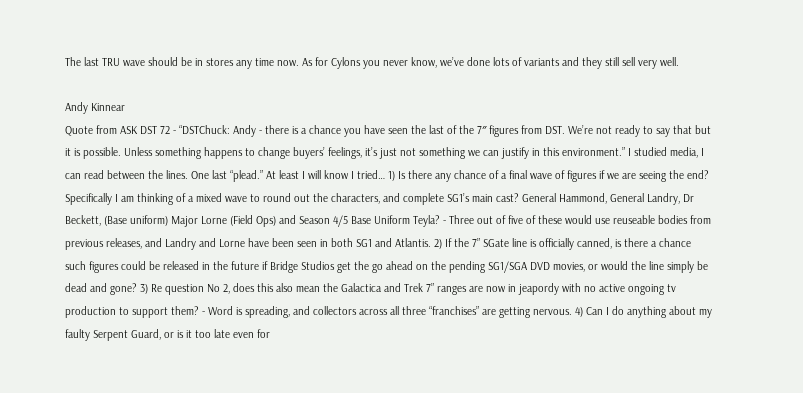The last TRU wave should be in stores any time now. As for Cylons you never know, we’ve done lots of variants and they still sell very well.

Andy Kinnear
Quote from ASK DST 72 - “DSTChuck: Andy - there is a chance you have seen the last of the 7″ figures from DST. We’re not ready to say that but it is possible. Unless something happens to change buyers’ feelings, it’s just not something we can justify in this environment.” I studied media, I can read between the lines. One last “plead.” At least I will know I tried… 1) Is there any chance of a final wave of figures if we are seeing the end? Specifically I am thinking of a mixed wave to round out the characters, and complete SG1’s main cast? General Hammond, General Landry, Dr Beckett, (Base uniform) Major Lorne (Field Ops) and Season 4/5 Base Uniform Teyla? - Three out of five of these would use reuseable bodies from previous releases, and Landry and Lorne have been seen in both SG1 and Atlantis. 2) If the 7” SGate line is officially canned, is there a chance such figures could be released in the future if Bridge Studios get the go ahead on the pending SG1/SGA DVD movies, or would the line simply be dead and gone? 3) Re question No 2, does this also mean the Galactica and Trek 7” ranges are now in jeapordy with no active ongoing tv production to support them? - Word is spreading, and collectors across all three “franchises” are getting nervous. 4) Can I do anything about my faulty Serpent Guard, or is it too late even for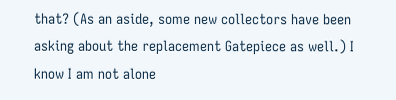that? (As an aside, some new collectors have been asking about the replacement Gatepiece as well.) I know I am not alone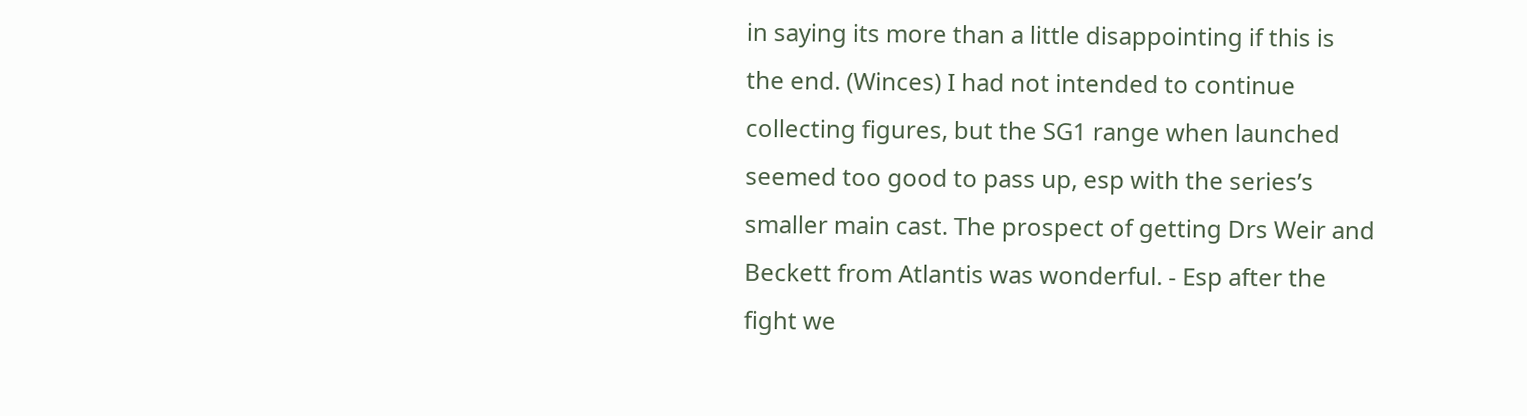in saying its more than a little disappointing if this is the end. (Winces) I had not intended to continue collecting figures, but the SG1 range when launched seemed too good to pass up, esp with the series’s smaller main cast. The prospect of getting Drs Weir and Beckett from Atlantis was wonderful. - Esp after the fight we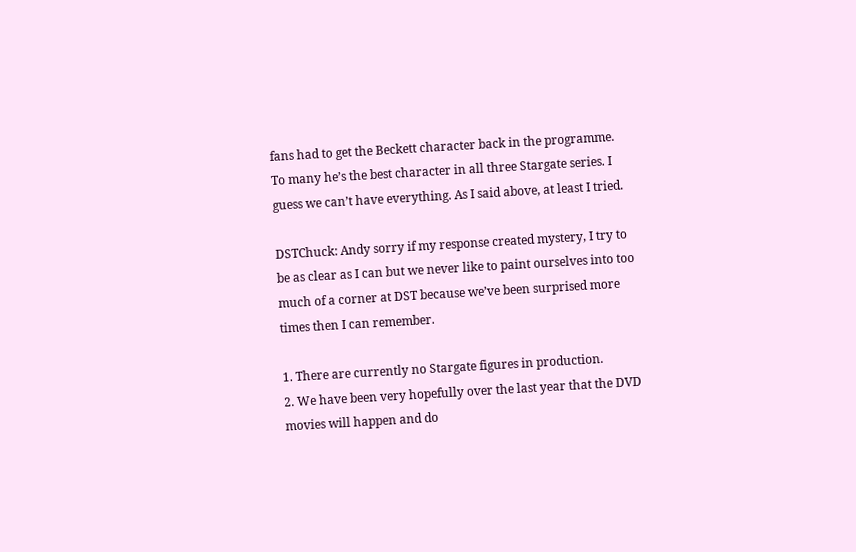fans had to get the Beckett character back in the programme. To many he’s the best character in all three Stargate series. I guess we can’t have everything. As I said above, at least I tried.

DSTChuck: Andy sorry if my response created mystery, I try to be as clear as I can but we never like to paint ourselves into too much of a corner at DST because we’ve been surprised more times then I can remember.

1. There are currently no Stargate figures in production.
2. We have been very hopefully over the last year that the DVD movies will happen and do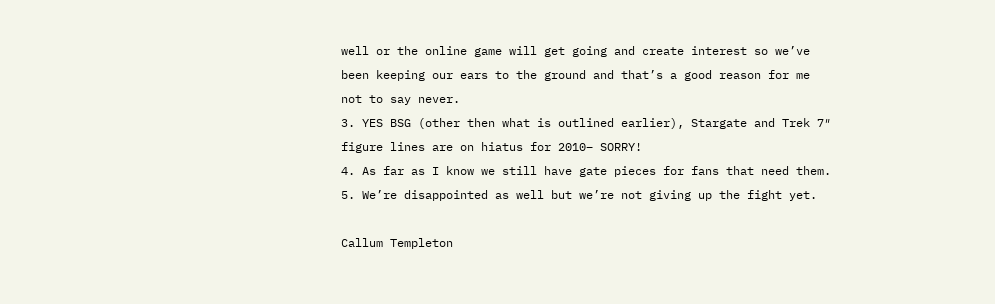well or the online game will get going and create interest so we’ve been keeping our ears to the ground and that’s a good reason for me not to say never.
3. YES BSG (other then what is outlined earlier), Stargate and Trek 7″ figure lines are on hiatus for 2010– SORRY!
4. As far as I know we still have gate pieces for fans that need them.
5. We’re disappointed as well but we’re not giving up the fight yet.

Callum Templeton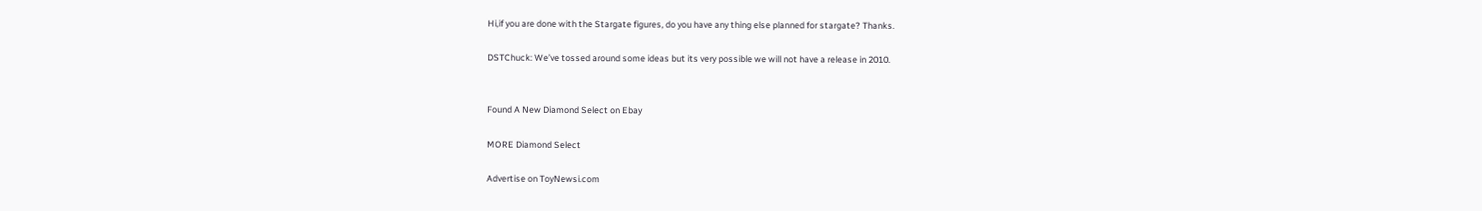Hi,if you are done with the Stargate figures, do you have any thing else planned for stargate? Thanks.

DSTChuck: We’ve tossed around some ideas but its very possible we will not have a release in 2010.


Found A New Diamond Select on Ebay

MORE Diamond Select

Advertise on ToyNewsi.com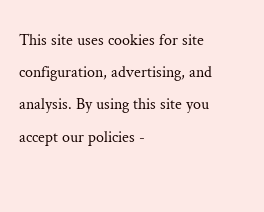This site uses cookies for site configuration, advertising, and analysis. By using this site you accept our policies -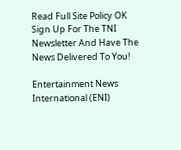Read Full Site Policy OK
Sign Up For The TNI Newsletter And Have The News Delivered To You!

Entertainment News International (ENI)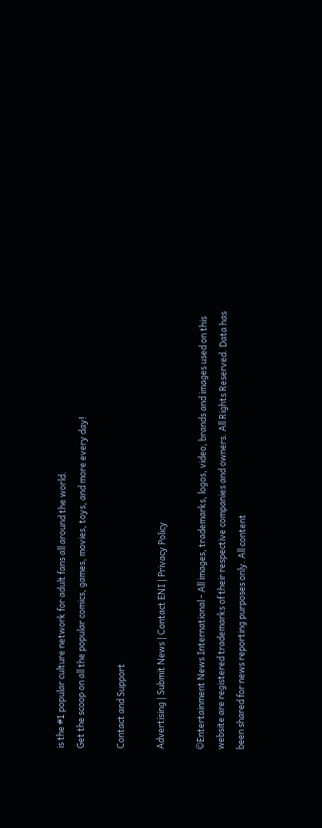is the #1 popular culture network for adult fans all around the world.
Get the scoop on all the popular comics, games, movies, toys, and more every day!

Contact and Support

Advertising | Submit News | Contact ENI | Privacy Policy

©Entertainment News International - All images, trademarks, logos, video, brands and images used on this website are registered trademarks of their respective companies and owners. All Rights Reserved. Data has been shared for news reporting purposes only. All content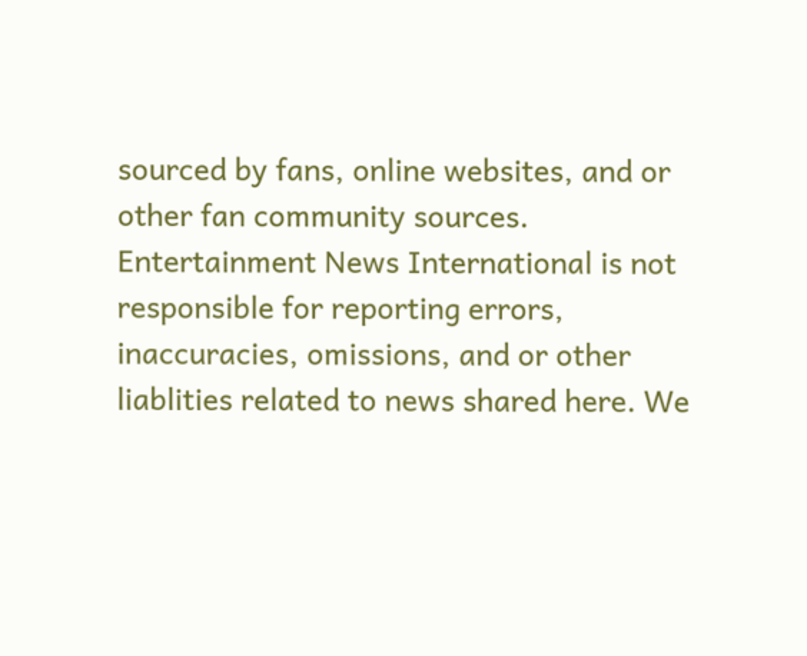sourced by fans, online websites, and or other fan community sources. Entertainment News International is not responsible for reporting errors, inaccuracies, omissions, and or other liablities related to news shared here. We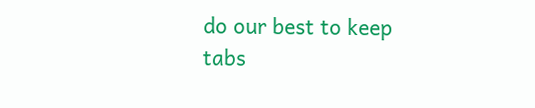do our best to keep tabs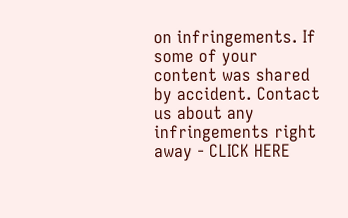on infringements. If some of your content was shared by accident. Contact us about any infringements right away - CLICK HERE